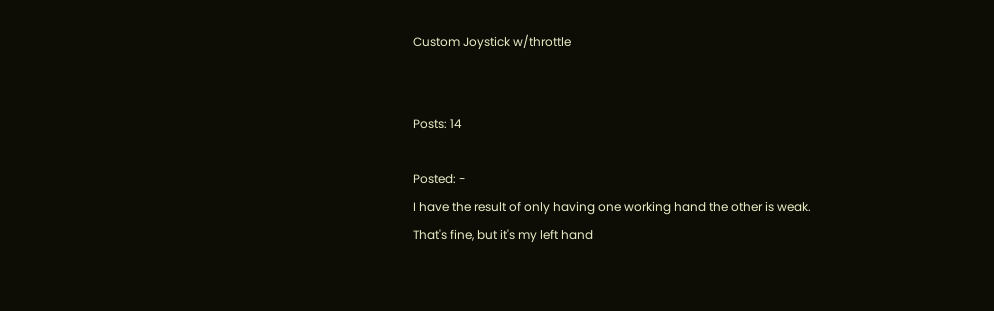Custom Joystick w/throttle


Posts: 14

Posted: -
I have the result of only having one working hand the other is weak.
That's fine, but it's my left hand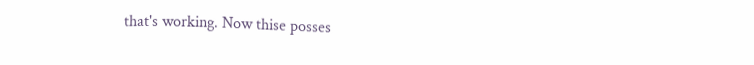that's working. Now thise posses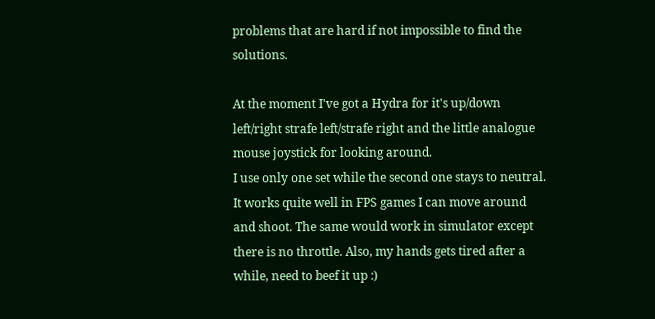problems that are hard if not impossible to find the solutions.

At the moment I've got a Hydra for it's up/down left/right strafe left/strafe right and the little analogue mouse joystick for looking around.
I use only one set while the second one stays to neutral. It works quite well in FPS games I can move around and shoot. The same would work in simulator except there is no throttle. Also, my hands gets tired after a while, need to beef it up :)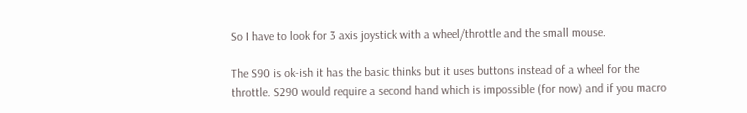So I have to look for 3 axis joystick with a wheel/throttle and the small mouse.

The S90 is ok-ish it has the basic thinks but it uses buttons instead of a wheel for the throttle. S290 would require a second hand which is impossible (for now) and if you macro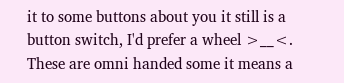it to some buttons about you it still is a button switch, I'd prefer a wheel >__<. These are omni handed some it means a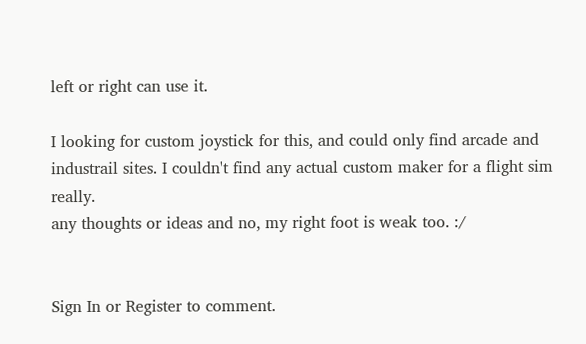left or right can use it.

I looking for custom joystick for this, and could only find arcade and industrail sites. I couldn't find any actual custom maker for a flight sim really.
any thoughts or ideas and no, my right foot is weak too. :/


Sign In or Register to comment.